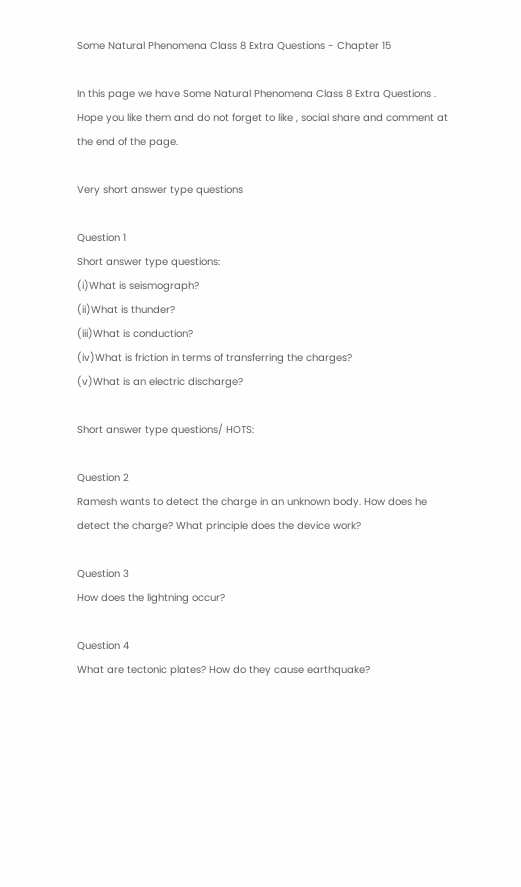Some Natural Phenomena Class 8 Extra Questions - Chapter 15

In this page we have Some Natural Phenomena Class 8 Extra Questions . Hope you like them and do not forget to like , social share and comment at the end of the page.

Very short answer type questions

Question 1
Short answer type questions:
(i)What is seismograph?
(ii)What is thunder?
(iii)What is conduction?
(iv)What is friction in terms of transferring the charges?
(v)What is an electric discharge?

Short answer type questions/ HOTS:

Question 2
Ramesh wants to detect the charge in an unknown body. How does he detect the charge? What principle does the device work?

Question 3
How does the lightning occur?

Question 4
What are tectonic plates? How do they cause earthquake?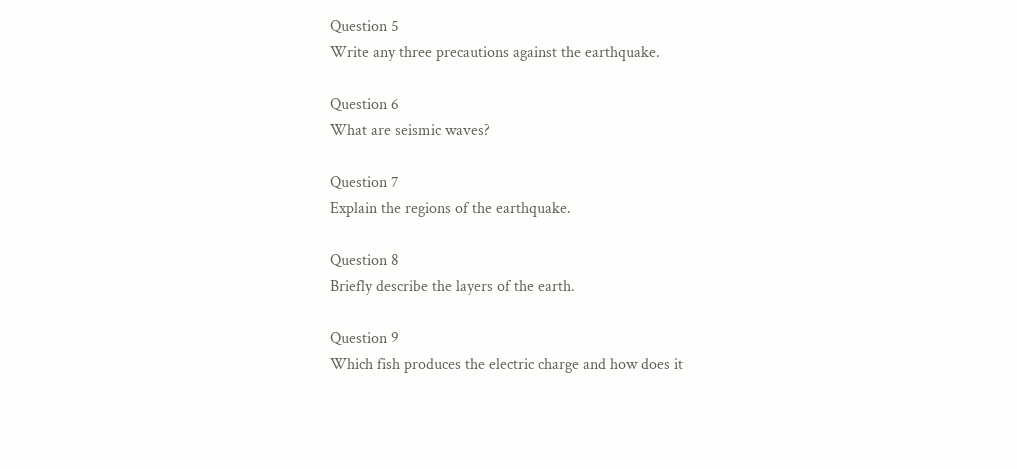Question 5
Write any three precautions against the earthquake.

Question 6
What are seismic waves?

Question 7
Explain the regions of the earthquake.

Question 8
Briefly describe the layers of the earth.

Question 9
Which fish produces the electric charge and how does it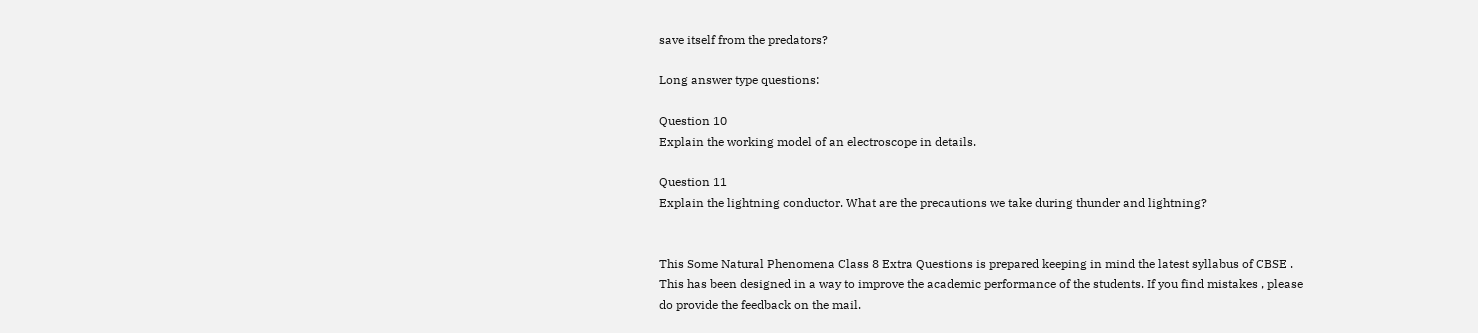save itself from the predators?

Long answer type questions:

Question 10
Explain the working model of an electroscope in details.

Question 11
Explain the lightning conductor. What are the precautions we take during thunder and lightning?


This Some Natural Phenomena Class 8 Extra Questions is prepared keeping in mind the latest syllabus of CBSE . This has been designed in a way to improve the academic performance of the students. If you find mistakes , please do provide the feedback on the mail.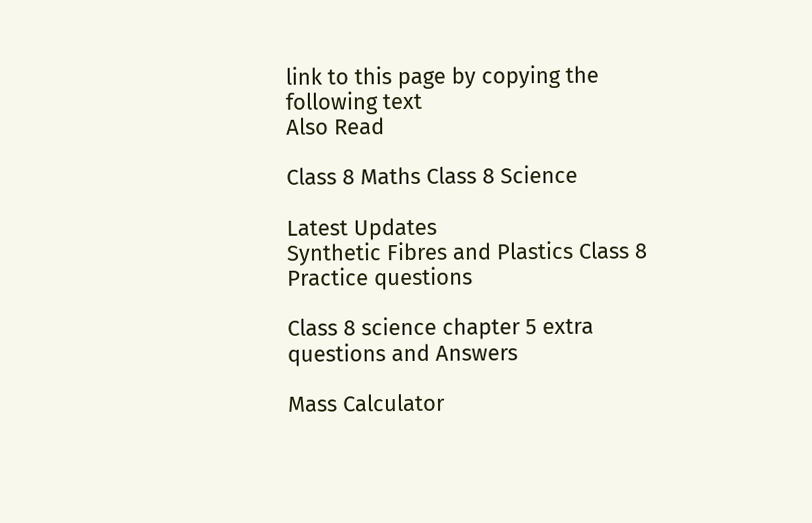link to this page by copying the following text
Also Read

Class 8 Maths Class 8 Science

Latest Updates
Synthetic Fibres and Plastics Class 8 Practice questions

Class 8 science chapter 5 extra questions and Answers

Mass Calculator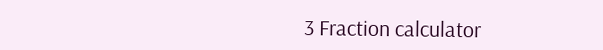3 Fraction calculator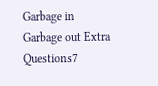Garbage in Garbage out Extra Questions7